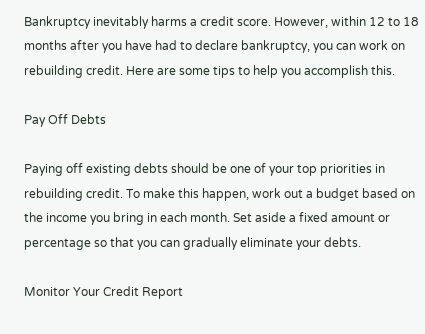Bankruptcy inevitably harms a credit score. However, within 12 to 18 months after you have had to declare bankruptcy, you can work on rebuilding credit. Here are some tips to help you accomplish this.

Pay Off Debts

Paying off existing debts should be one of your top priorities in rebuilding credit. To make this happen, work out a budget based on the income you bring in each month. Set aside a fixed amount or percentage so that you can gradually eliminate your debts.

Monitor Your Credit Report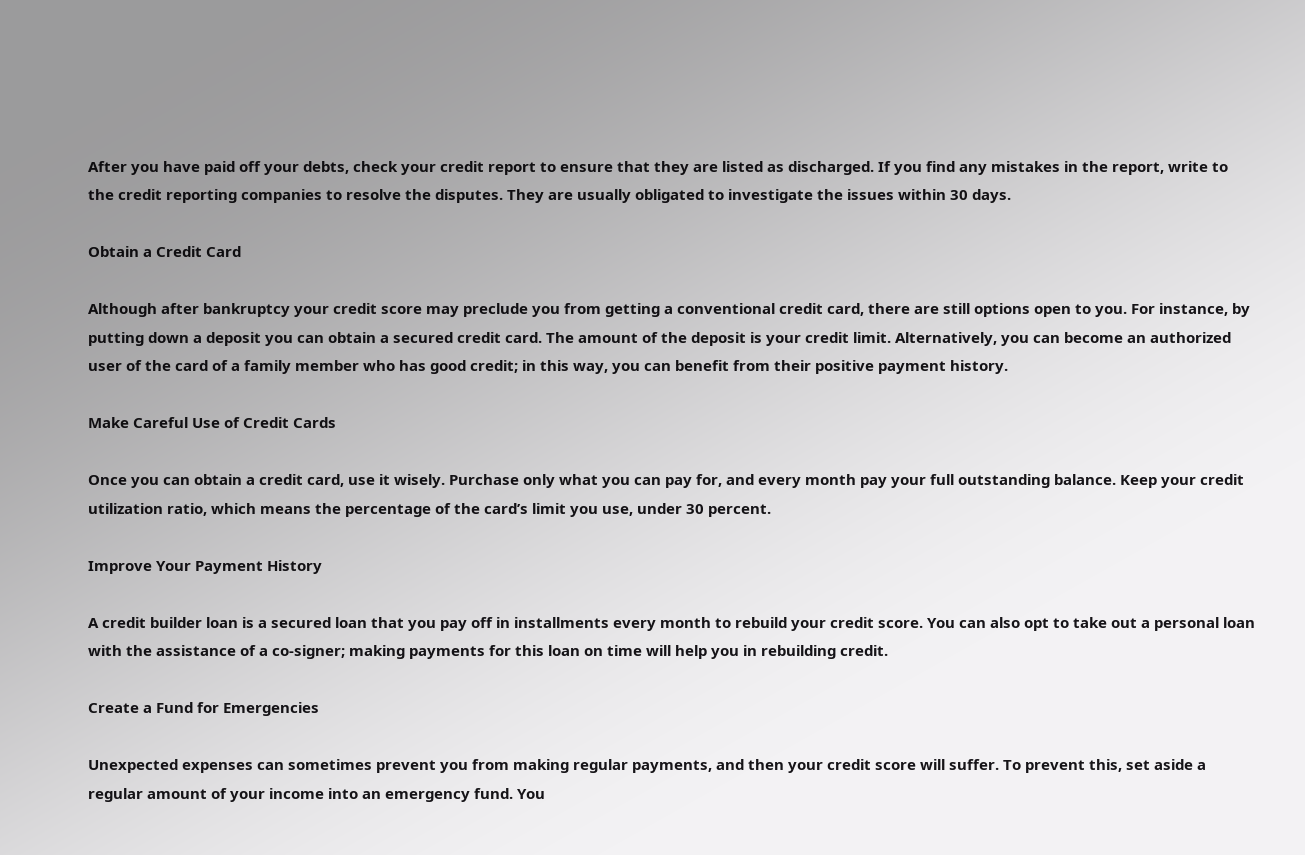After you have paid off your debts, check your credit report to ensure that they are listed as discharged. If you find any mistakes in the report, write to the credit reporting companies to resolve the disputes. They are usually obligated to investigate the issues within 30 days.

Obtain a Credit Card

Although after bankruptcy your credit score may preclude you from getting a conventional credit card, there are still options open to you. For instance, by putting down a deposit you can obtain a secured credit card. The amount of the deposit is your credit limit. Alternatively, you can become an authorized user of the card of a family member who has good credit; in this way, you can benefit from their positive payment history.

Make Careful Use of Credit Cards

Once you can obtain a credit card, use it wisely. Purchase only what you can pay for, and every month pay your full outstanding balance. Keep your credit utilization ratio, which means the percentage of the card’s limit you use, under 30 percent.

Improve Your Payment History

A credit builder loan is a secured loan that you pay off in installments every month to rebuild your credit score. You can also opt to take out a personal loan with the assistance of a co-signer; making payments for this loan on time will help you in rebuilding credit.

Create a Fund for Emergencies

Unexpected expenses can sometimes prevent you from making regular payments, and then your credit score will suffer. To prevent this, set aside a regular amount of your income into an emergency fund. You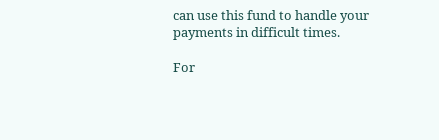can use this fund to handle your payments in difficult times.

For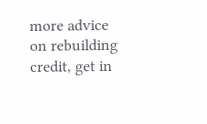more advice on rebuilding credit, get in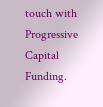touch with Progressive Capital Funding.